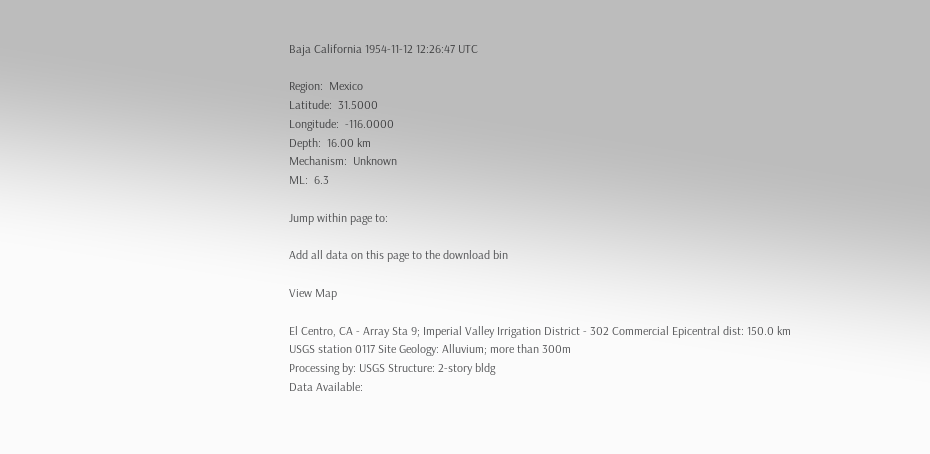Baja California 1954-11-12 12:26:47 UTC

Region:  Mexico
Latitude:  31.5000
Longitude:  -116.0000
Depth:  16.00 km
Mechanism:  Unknown
ML:  6.3

Jump within page to:

Add all data on this page to the download bin

View Map

El Centro, CA - Array Sta 9; Imperial Valley Irrigation District - 302 Commercial Epicentral dist: 150.0 km
USGS station 0117 Site Geology: Alluvium; more than 300m
Processing by: USGS Structure: 2-story bldg
Data Available: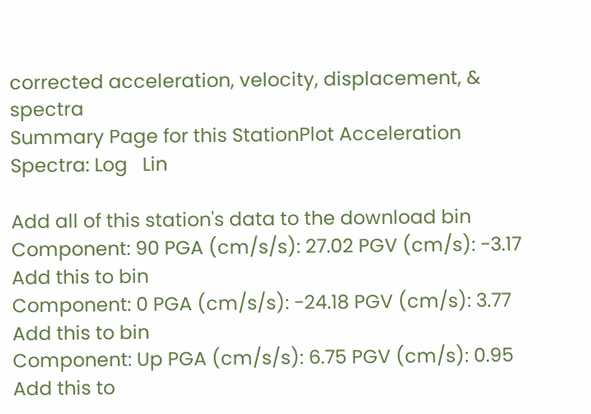corrected acceleration, velocity, displacement, & spectra
Summary Page for this StationPlot Acceleration
Spectra: Log   Lin

Add all of this station's data to the download bin
Component: 90 PGA (cm/s/s): 27.02 PGV (cm/s): -3.17 Add this to bin
Component: 0 PGA (cm/s/s): -24.18 PGV (cm/s): 3.77 Add this to bin
Component: Up PGA (cm/s/s): 6.75 PGV (cm/s): 0.95 Add this to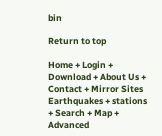bin

Return to top

Home + Login + Download + About Us + Contact + Mirror Sites
Earthquakes + stations + Search + Map + Advanced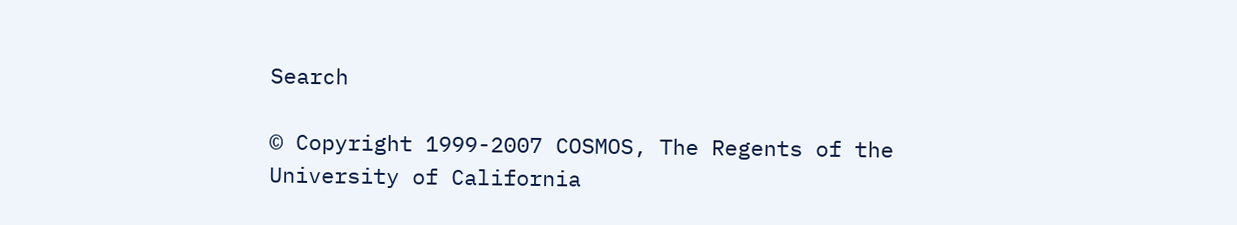Search

© Copyright 1999-2007 COSMOS, The Regents of the University of California